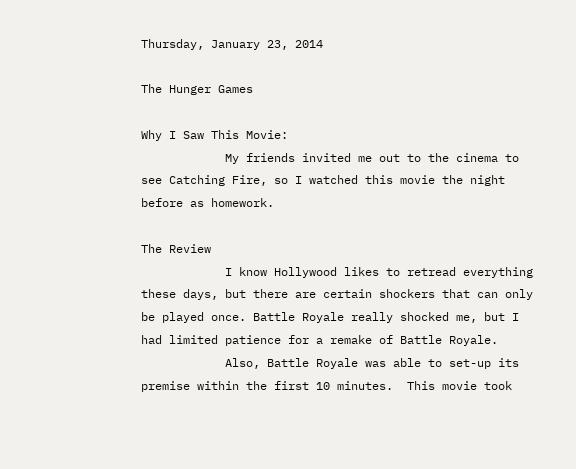Thursday, January 23, 2014

The Hunger Games

Why I Saw This Movie:
            My friends invited me out to the cinema to see Catching Fire, so I watched this movie the night before as homework.

The Review
            I know Hollywood likes to retread everything these days, but there are certain shockers that can only be played once. Battle Royale really shocked me, but I had limited patience for a remake of Battle Royale.
            Also, Battle Royale was able to set-up its premise within the first 10 minutes.  This movie took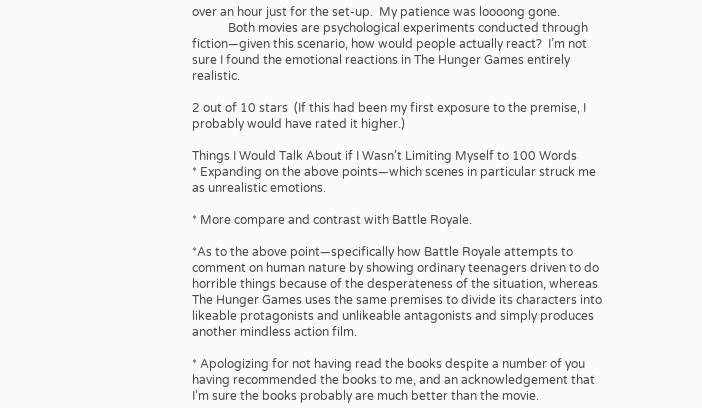over an hour just for the set-up.  My patience was loooong gone.
            Both movies are psychological experiments conducted through fiction—given this scenario, how would people actually react?  I’m not sure I found the emotional reactions in The Hunger Games entirely realistic.

2 out of 10 stars  (If this had been my first exposure to the premise, I probably would have rated it higher.)

Things I Would Talk About if I Wasn’t Limiting Myself to 100 Words
* Expanding on the above points—which scenes in particular struck me as unrealistic emotions.

* More compare and contrast with Battle Royale.

*As to the above point—specifically how Battle Royale attempts to comment on human nature by showing ordinary teenagers driven to do horrible things because of the desperateness of the situation, whereas The Hunger Games uses the same premises to divide its characters into likeable protagonists and unlikeable antagonists and simply produces another mindless action film.

* Apologizing for not having read the books despite a number of you having recommended the books to me, and an acknowledgement that I’m sure the books probably are much better than the movie.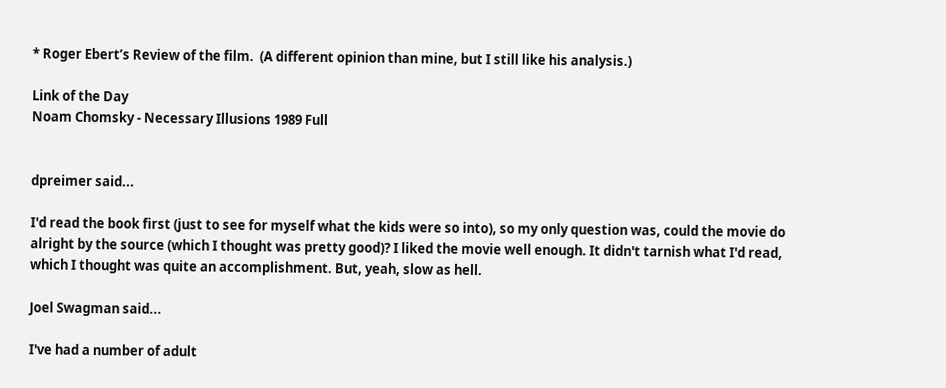* Roger Ebert’s Review of the film.  (A different opinion than mine, but I still like his analysis.)

Link of the Day
Noam Chomsky - Necessary Illusions 1989 Full


dpreimer said...

I'd read the book first (just to see for myself what the kids were so into), so my only question was, could the movie do alright by the source (which I thought was pretty good)? I liked the movie well enough. It didn't tarnish what I'd read, which I thought was quite an accomplishment. But, yeah, slow as hell.

Joel Swagman said...

I've had a number of adult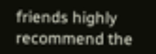friends highly recommend the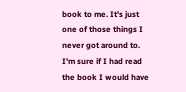book to me. It's just one of those things I never got around to. I'm sure if I had read the book I would have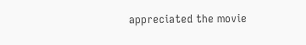appreciated the movie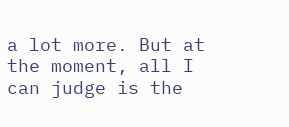a lot more. But at the moment, all I can judge is the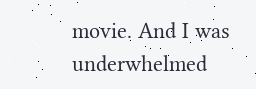movie. And I was underwhelmed